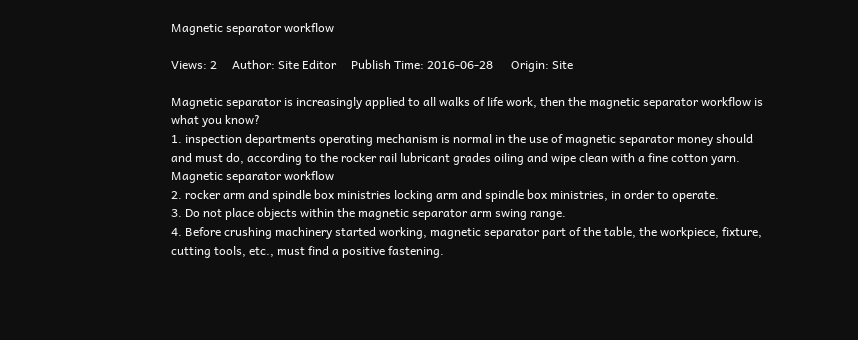Magnetic separator workflow

Views: 2     Author: Site Editor     Publish Time: 2016-06-28      Origin: Site

Magnetic separator is increasingly applied to all walks of life work, then the magnetic separator workflow is what you know?
1. inspection departments operating mechanism is normal in the use of magnetic separator money should and must do, according to the rocker rail lubricant grades oiling and wipe clean with a fine cotton yarn.
Magnetic separator workflow
2. rocker arm and spindle box ministries locking arm and spindle box ministries, in order to operate.
3. Do not place objects within the magnetic separator arm swing range.
4. Before crushing machinery started working, magnetic separator part of the table, the workpiece, fixture, cutting tools, etc., must find a positive fastening.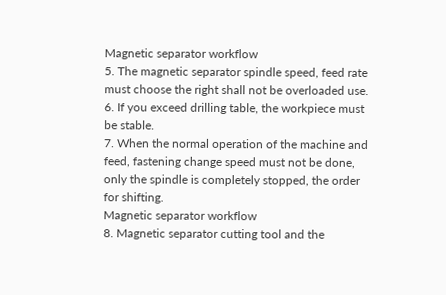Magnetic separator workflow
5. The magnetic separator spindle speed, feed rate must choose the right shall not be overloaded use.
6. If you exceed drilling table, the workpiece must be stable.
7. When the normal operation of the machine and feed, fastening change speed must not be done, only the spindle is completely stopped, the order for shifting.
Magnetic separator workflow
8. Magnetic separator cutting tool and the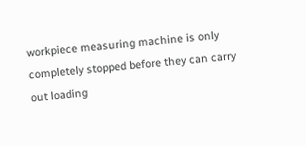workpiece measuring machine is only completely stopped before they can carry out loading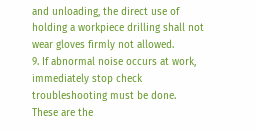and unloading, the direct use of holding a workpiece drilling shall not wear gloves firmly not allowed.
9. If abnormal noise occurs at work, immediately stop check troubleshooting must be done.
These are the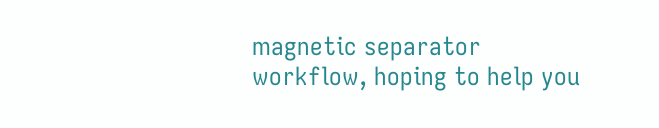magnetic separator workflow, hoping to help you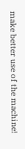make better use of the machine!